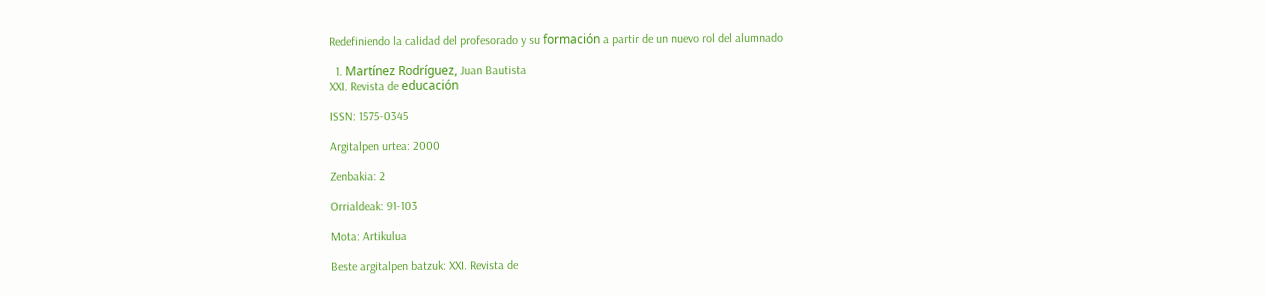Redefiniendo la calidad del profesorado y su formación a partir de un nuevo rol del alumnado

  1. Martínez Rodríguez, Juan Bautista
XXI. Revista de educación

ISSN: 1575-0345

Argitalpen urtea: 2000

Zenbakia: 2

Orrialdeak: 91-103

Mota: Artikulua

Beste argitalpen batzuk: XXI. Revista de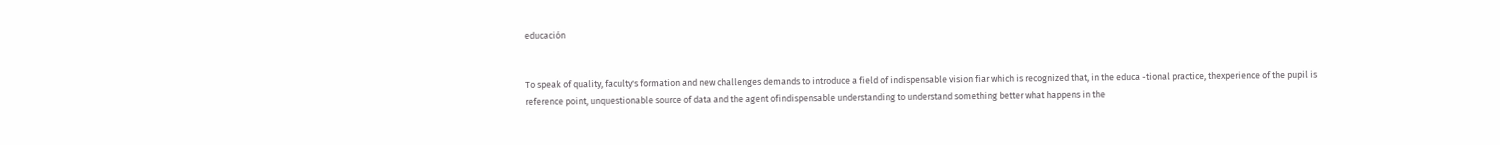educación


To speak of quality, faculty's formation and new challenges demands to introduce a field of indispensable vision fiar which is recognized that, in the educa -tional practice, thexperience of the pupil is reference point, unquestionable source of data and the agent ofindispensable understanding to understand something better what happens in the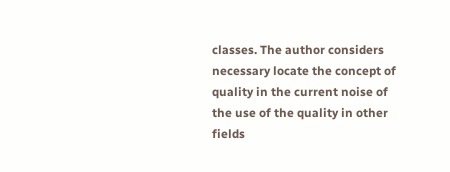classes. The author considers necessary locate the concept of quality in the current noise of the use of the quality in other fields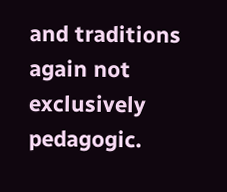and traditions again not exclusively pedagogic.